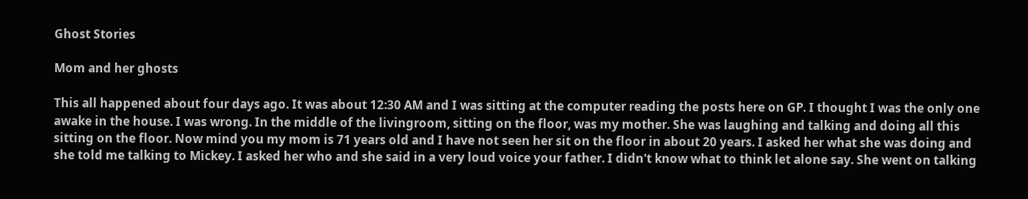Ghost Stories

Mom and her ghosts

This all happened about four days ago. It was about 12:30 AM and I was sitting at the computer reading the posts here on GP. I thought I was the only one awake in the house. I was wrong. In the middle of the livingroom, sitting on the floor, was my mother. She was laughing and talking and doing all this sitting on the floor. Now mind you my mom is 71 years old and I have not seen her sit on the floor in about 20 years. I asked her what she was doing and she told me talking to Mickey. I asked her who and she said in a very loud voice your father. I didn't know what to think let alone say. She went on talking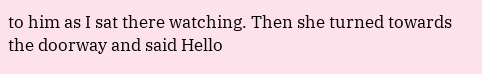to him as I sat there watching. Then she turned towards the doorway and said Hello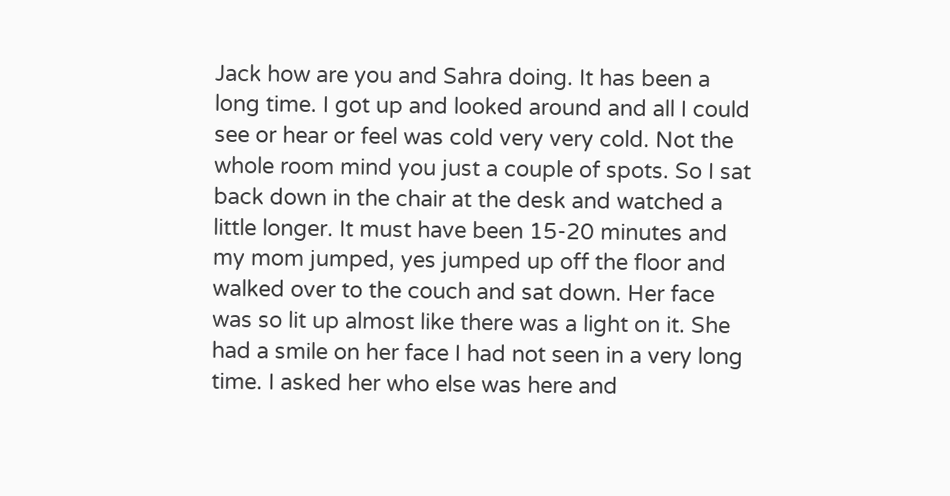Jack how are you and Sahra doing. It has been a long time. I got up and looked around and all I could see or hear or feel was cold very very cold. Not the whole room mind you just a couple of spots. So I sat back down in the chair at the desk and watched a little longer. It must have been 15-20 minutes and my mom jumped, yes jumped up off the floor and walked over to the couch and sat down. Her face was so lit up almost like there was a light on it. She had a smile on her face I had not seen in a very long time. I asked her who else was here and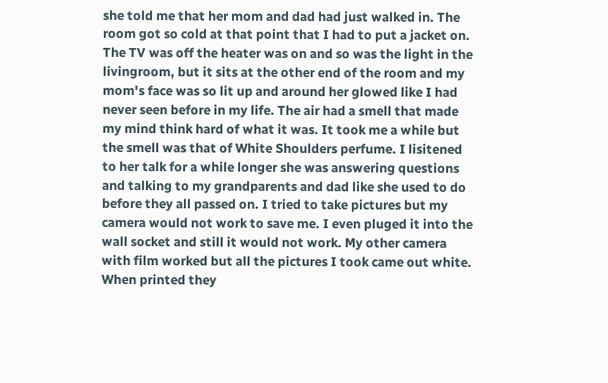she told me that her mom and dad had just walked in. The room got so cold at that point that I had to put a jacket on. The TV was off the heater was on and so was the light in the livingroom, but it sits at the other end of the room and my mom's face was so lit up and around her glowed like I had never seen before in my life. The air had a smell that made my mind think hard of what it was. It took me a while but the smell was that of White Shoulders perfume. I lisitened to her talk for a while longer she was answering questions and talking to my grandparents and dad like she used to do before they all passed on. I tried to take pictures but my camera would not work to save me. I even pluged it into the wall socket and still it would not work. My other camera with film worked but all the pictures I took came out white. When printed they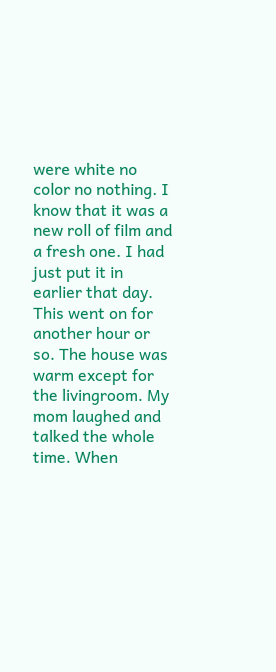were white no color no nothing. I know that it was a new roll of film and a fresh one. I had just put it in earlier that day. This went on for another hour or so. The house was warm except for the livingroom. My mom laughed and talked the whole time. When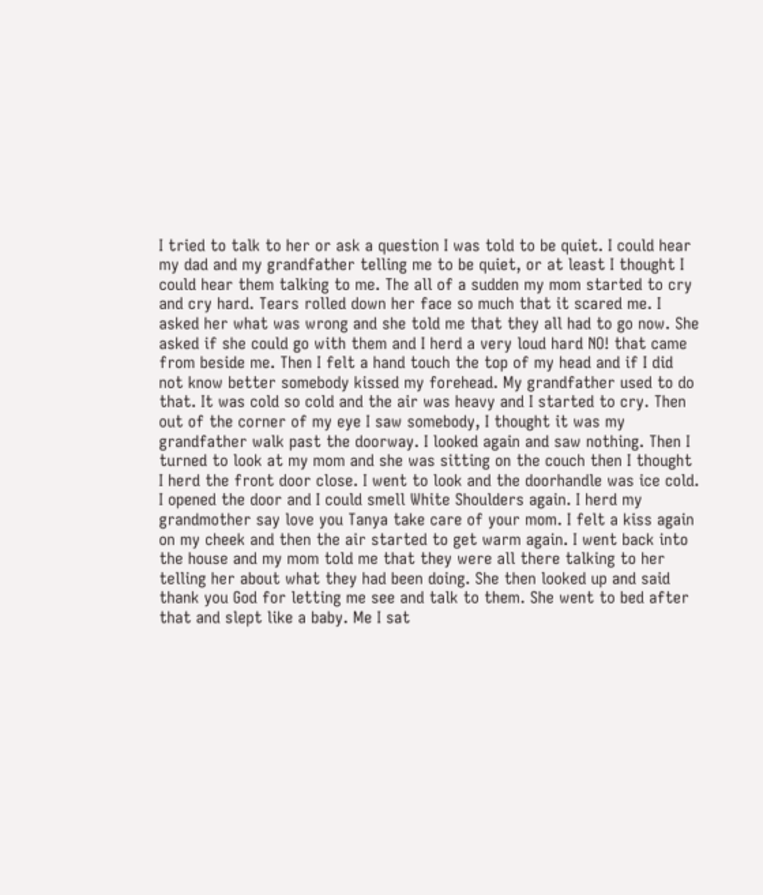I tried to talk to her or ask a question I was told to be quiet. I could hear my dad and my grandfather telling me to be quiet, or at least I thought I could hear them talking to me. The all of a sudden my mom started to cry and cry hard. Tears rolled down her face so much that it scared me. I asked her what was wrong and she told me that they all had to go now. She asked if she could go with them and I herd a very loud hard NO! that came from beside me. Then I felt a hand touch the top of my head and if I did not know better somebody kissed my forehead. My grandfather used to do that. It was cold so cold and the air was heavy and I started to cry. Then out of the corner of my eye I saw somebody, I thought it was my grandfather walk past the doorway. I looked again and saw nothing. Then I turned to look at my mom and she was sitting on the couch then I thought I herd the front door close. I went to look and the doorhandle was ice cold. I opened the door and I could smell White Shoulders again. I herd my grandmother say love you Tanya take care of your mom. I felt a kiss again on my cheek and then the air started to get warm again. I went back into the house and my mom told me that they were all there talking to her telling her about what they had been doing. She then looked up and said thank you God for letting me see and talk to them. She went to bed after that and slept like a baby. Me I sat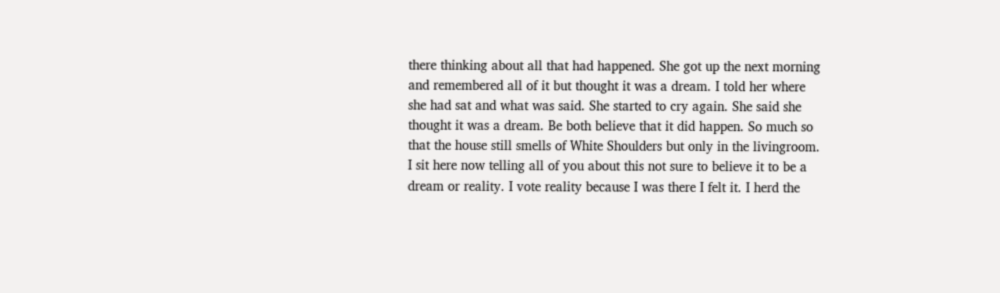there thinking about all that had happened. She got up the next morning and remembered all of it but thought it was a dream. I told her where she had sat and what was said. She started to cry again. She said she thought it was a dream. Be both believe that it did happen. So much so that the house still smells of White Shoulders but only in the livingroom. I sit here now telling all of you about this not sure to believe it to be a dream or reality. I vote reality because I was there I felt it. I herd the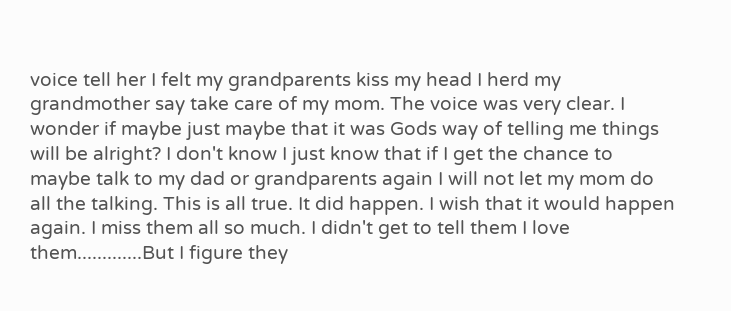voice tell her I felt my grandparents kiss my head I herd my grandmother say take care of my mom. The voice was very clear. I wonder if maybe just maybe that it was Gods way of telling me things will be alright? I don't know I just know that if I get the chance to maybe talk to my dad or grandparents again I will not let my mom do all the talking. This is all true. It did happen. I wish that it would happen again. I miss them all so much. I didn't get to tell them I love them.............But I figure they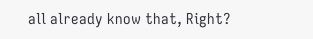all already know that, Right?